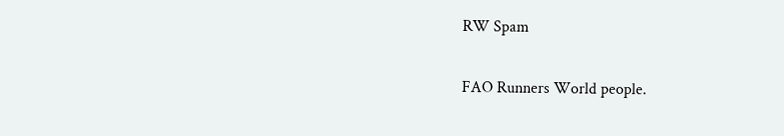RW Spam

FAO Runners World people.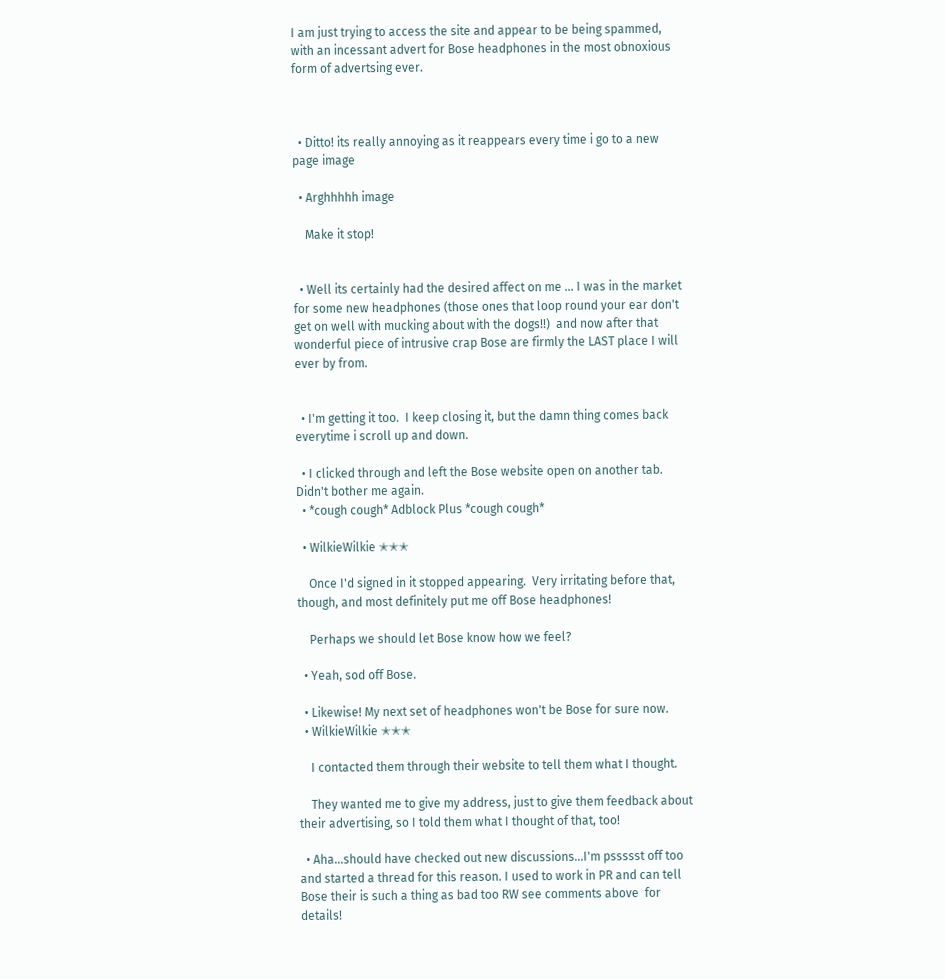I am just trying to access the site and appear to be being spammed, with an incessant advert for Bose headphones in the most obnoxious form of advertsing ever.



  • Ditto! its really annoying as it reappears every time i go to a new page image

  • Arghhhhh image

    Make it stop!


  • Well its certainly had the desired affect on me ... I was in the market for some new headphones (those ones that loop round your ear don't get on well with mucking about with the dogs!!)  and now after that wonderful piece of intrusive crap Bose are firmly the LAST place I will ever by from.


  • I'm getting it too.  I keep closing it, but the damn thing comes back everytime i scroll up and down.

  • I clicked through and left the Bose website open on another tab. Didn't bother me again.
  • *cough cough* Adblock Plus *cough cough*

  • WilkieWilkie ✭✭✭

    Once I'd signed in it stopped appearing.  Very irritating before that, though, and most definitely put me off Bose headphones!

    Perhaps we should let Bose know how we feel?

  • Yeah, sod off Bose.

  • Likewise! My next set of headphones won't be Bose for sure now.
  • WilkieWilkie ✭✭✭

    I contacted them through their website to tell them what I thought.

    They wanted me to give my address, just to give them feedback about their advertising, so I told them what I thought of that, too!

  • Aha...should have checked out new discussions...I'm pssssst off too and started a thread for this reason. I used to work in PR and can tell Bose their is such a thing as bad too RW see comments above  for details!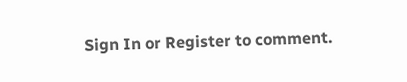Sign In or Register to comment.